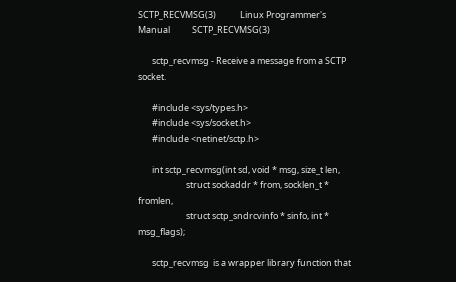SCTP_RECVMSG(3)            Linux Programmer's Manual           SCTP_RECVMSG(3)

       sctp_recvmsg - Receive a message from a SCTP socket.

       #include <sys/types.h>
       #include <sys/socket.h>
       #include <netinet/sctp.h>

       int sctp_recvmsg(int sd, void * msg, size_t len,
                        struct sockaddr * from, socklen_t * fromlen,
                        struct sctp_sndrcvinfo * sinfo, int * msg_flags);

       sctp_recvmsg  is a wrapper library function that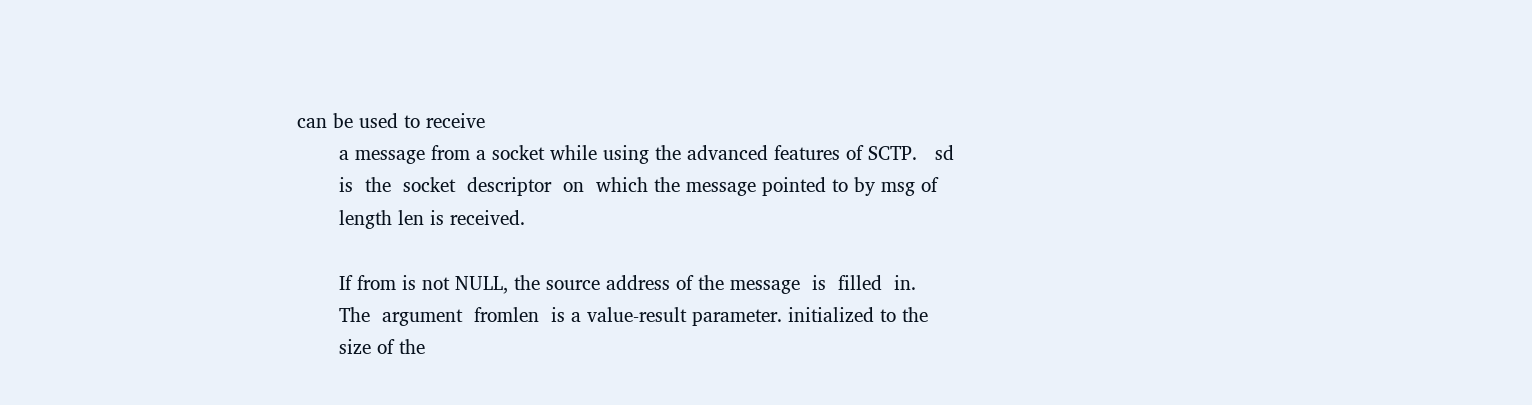can be used to receive
       a message from a socket while using the advanced features of SCTP.   sd
       is  the  socket  descriptor  on  which the message pointed to by msg of
       length len is received.

       If from is not NULL, the source address of the message  is  filled  in.
       The  argument  fromlen  is a value-result parameter. initialized to the
       size of the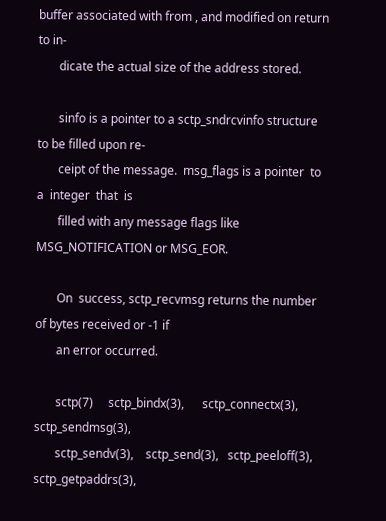buffer associated with from , and modified on return to in-
       dicate the actual size of the address stored.

       sinfo is a pointer to a sctp_sndrcvinfo structure to be filled upon re-
       ceipt of the message.  msg_flags is a pointer  to  a  integer  that  is
       filled with any message flags like MSG_NOTIFICATION or MSG_EOR.

       On  success, sctp_recvmsg returns the number of bytes received or -1 if
       an error occurred.

       sctp(7)     sctp_bindx(3),      sctp_connectx(3),      sctp_sendmsg(3),
       sctp_sendv(3),    sctp_send(3),   sctp_peeloff(3),   sctp_getpaddrs(3),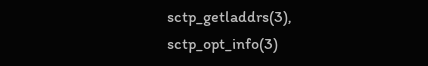sctp_getladdrs(3), sctp_opt_info(3)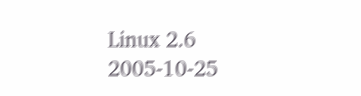Linux 2.6                         2005-10-25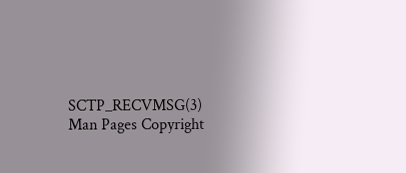SCTP_RECVMSG(3)
Man Pages Copyright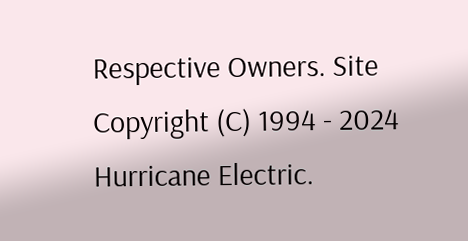Respective Owners. Site Copyright (C) 1994 - 2024 Hurricane Electric.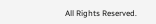All Rights Reserved.